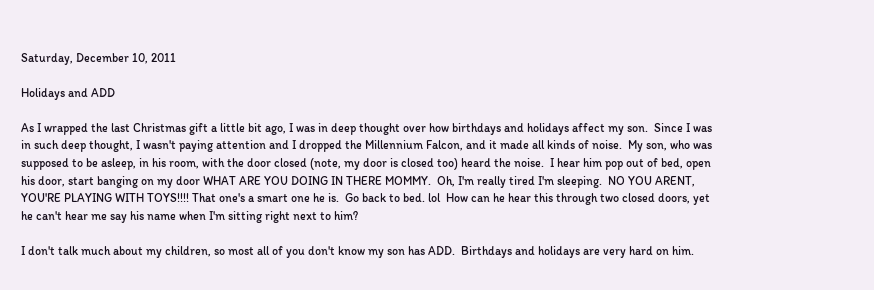Saturday, December 10, 2011

Holidays and ADD

As I wrapped the last Christmas gift a little bit ago, I was in deep thought over how birthdays and holidays affect my son.  Since I was in such deep thought, I wasn't paying attention and I dropped the Millennium Falcon, and it made all kinds of noise.  My son, who was supposed to be asleep, in his room, with the door closed (note, my door is closed too) heard the noise.  I hear him pop out of bed, open his door, start banging on my door WHAT ARE YOU DOING IN THERE MOMMY.  Oh, I'm really tired I'm sleeping.  NO YOU ARENT, YOU'RE PLAYING WITH TOYS!!!! That one's a smart one he is.  Go back to bed. lol  How can he hear this through two closed doors, yet he can't hear me say his name when I'm sitting right next to him?

I don't talk much about my children, so most all of you don't know my son has ADD.  Birthdays and holidays are very hard on him.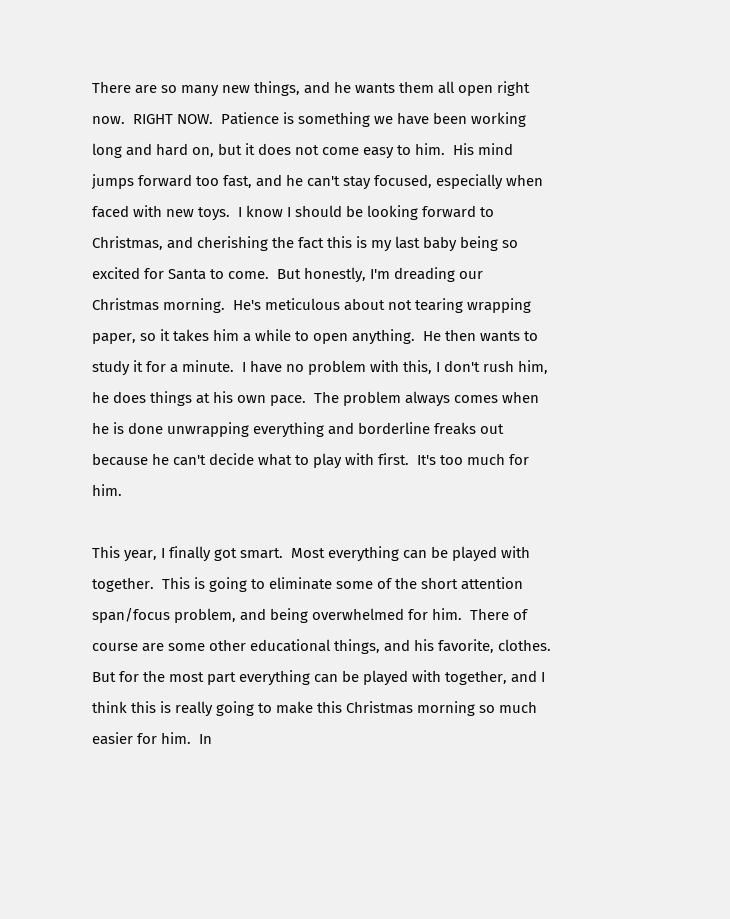There are so many new things, and he wants them all open right now.  RIGHT NOW.  Patience is something we have been working long and hard on, but it does not come easy to him.  His mind jumps forward too fast, and he can't stay focused, especially when faced with new toys.  I know I should be looking forward to Christmas, and cherishing the fact this is my last baby being so excited for Santa to come.  But honestly, I'm dreading our Christmas morning.  He's meticulous about not tearing wrapping paper, so it takes him a while to open anything.  He then wants to study it for a minute.  I have no problem with this, I don't rush him, he does things at his own pace.  The problem always comes when he is done unwrapping everything and borderline freaks out because he can't decide what to play with first.  It's too much for him.

This year, I finally got smart.  Most everything can be played with together.  This is going to eliminate some of the short attention span/focus problem, and being overwhelmed for him.  There of course are some other educational things, and his favorite, clothes.  But for the most part everything can be played with together, and I think this is really going to make this Christmas morning so much easier for him.  In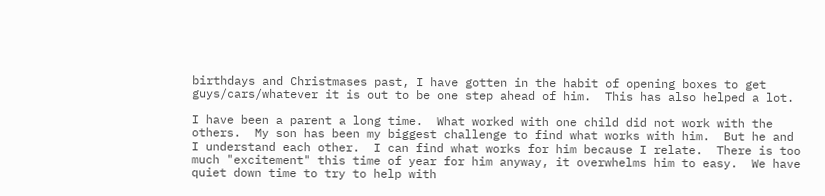birthdays and Christmases past, I have gotten in the habit of opening boxes to get guys/cars/whatever it is out to be one step ahead of him.  This has also helped a lot.

I have been a parent a long time.  What worked with one child did not work with the others.  My son has been my biggest challenge to find what works with him.  But he and I understand each other.  I can find what works for him because I relate.  There is too much "excitement" this time of year for him anyway, it overwhelms him to easy.  We have quiet down time to try to help with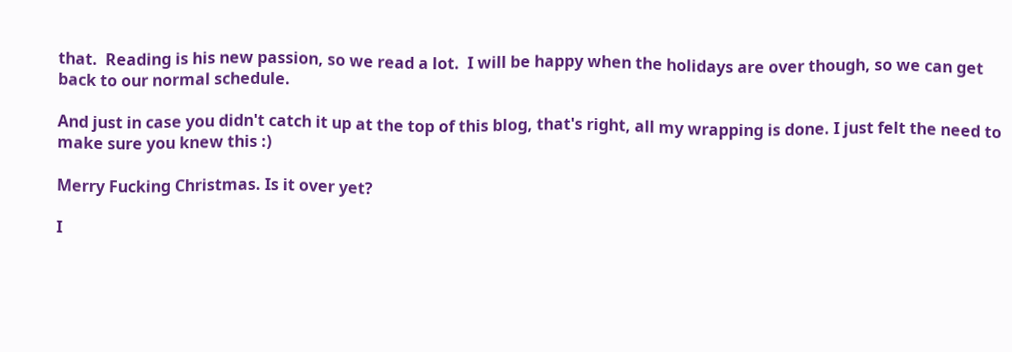that.  Reading is his new passion, so we read a lot.  I will be happy when the holidays are over though, so we can get back to our normal schedule.

And just in case you didn't catch it up at the top of this blog, that's right, all my wrapping is done. I just felt the need to make sure you knew this :)

Merry Fucking Christmas. Is it over yet?

I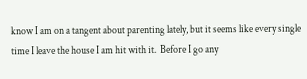know I am on a tangent about parenting lately, but it seems like every single time I leave the house I am hit with it.  Before I go any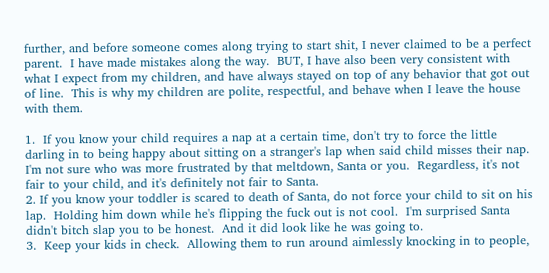further, and before someone comes along trying to start shit, I never claimed to be a perfect parent.  I have made mistakes along the way.  BUT, I have also been very consistent with what I expect from my children, and have always stayed on top of any behavior that got out of line.  This is why my children are polite, respectful, and behave when I leave the house with them.

1.  If you know your child requires a nap at a certain time, don't try to force the little darling in to being happy about sitting on a stranger's lap when said child misses their nap.  I'm not sure who was more frustrated by that meltdown, Santa or you.  Regardless, it's not fair to your child, and it's definitely not fair to Santa.
2. If you know your toddler is scared to death of Santa, do not force your child to sit on his lap.  Holding him down while he's flipping the fuck out is not cool.  I'm surprised Santa didn't bitch slap you to be honest.  And it did look like he was going to.
3.  Keep your kids in check.  Allowing them to run around aimlessly knocking in to people,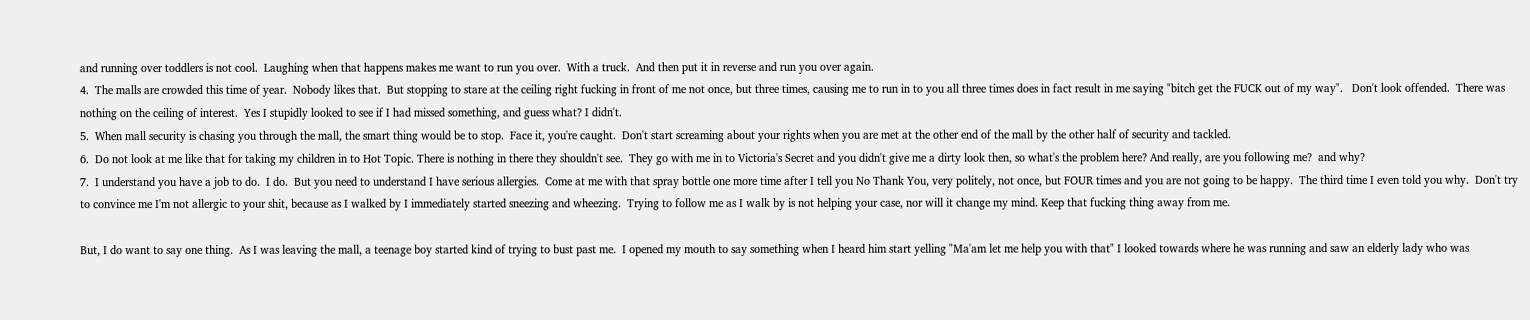and running over toddlers is not cool.  Laughing when that happens makes me want to run you over.  With a truck.  And then put it in reverse and run you over again.
4.  The malls are crowded this time of year.  Nobody likes that.  But stopping to stare at the ceiling right fucking in front of me not once, but three times, causing me to run in to you all three times does in fact result in me saying "bitch get the FUCK out of my way".   Don't look offended.  There was nothing on the ceiling of interest.  Yes I stupidly looked to see if I had missed something, and guess what? I didn't.
5.  When mall security is chasing you through the mall, the smart thing would be to stop.  Face it, you're caught.  Don't start screaming about your rights when you are met at the other end of the mall by the other half of security and tackled.
6.  Do not look at me like that for taking my children in to Hot Topic. There is nothing in there they shouldn't see.  They go with me in to Victoria's Secret and you didn't give me a dirty look then, so what's the problem here? And really, are you following me?  and why?
7.  I understand you have a job to do.  I do.  But you need to understand I have serious allergies.  Come at me with that spray bottle one more time after I tell you No Thank You, very politely, not once, but FOUR times and you are not going to be happy.  The third time I even told you why.  Don't try to convince me I'm not allergic to your shit, because as I walked by I immediately started sneezing and wheezing.  Trying to follow me as I walk by is not helping your case, nor will it change my mind. Keep that fucking thing away from me.

But, I do want to say one thing.  As I was leaving the mall, a teenage boy started kind of trying to bust past me.  I opened my mouth to say something when I heard him start yelling "Ma'am let me help you with that" I looked towards where he was running and saw an elderly lady who was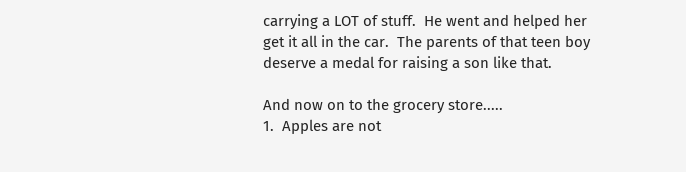carrying a LOT of stuff.  He went and helped her get it all in the car.  The parents of that teen boy deserve a medal for raising a son like that.

And now on to the grocery store.....
1.  Apples are not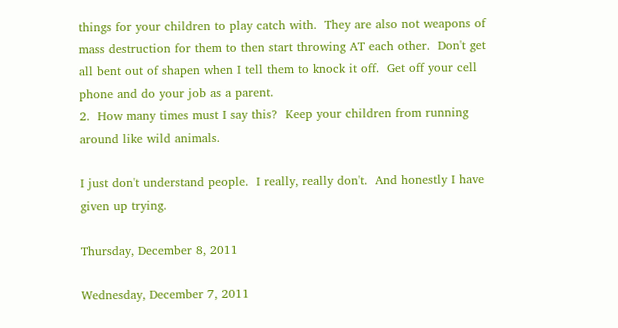things for your children to play catch with.  They are also not weapons of mass destruction for them to then start throwing AT each other.  Don't get all bent out of shapen when I tell them to knock it off.  Get off your cell phone and do your job as a parent.
2.  How many times must I say this?  Keep your children from running around like wild animals.

I just don't understand people.  I really, really don't.  And honestly I have given up trying.

Thursday, December 8, 2011

Wednesday, December 7, 2011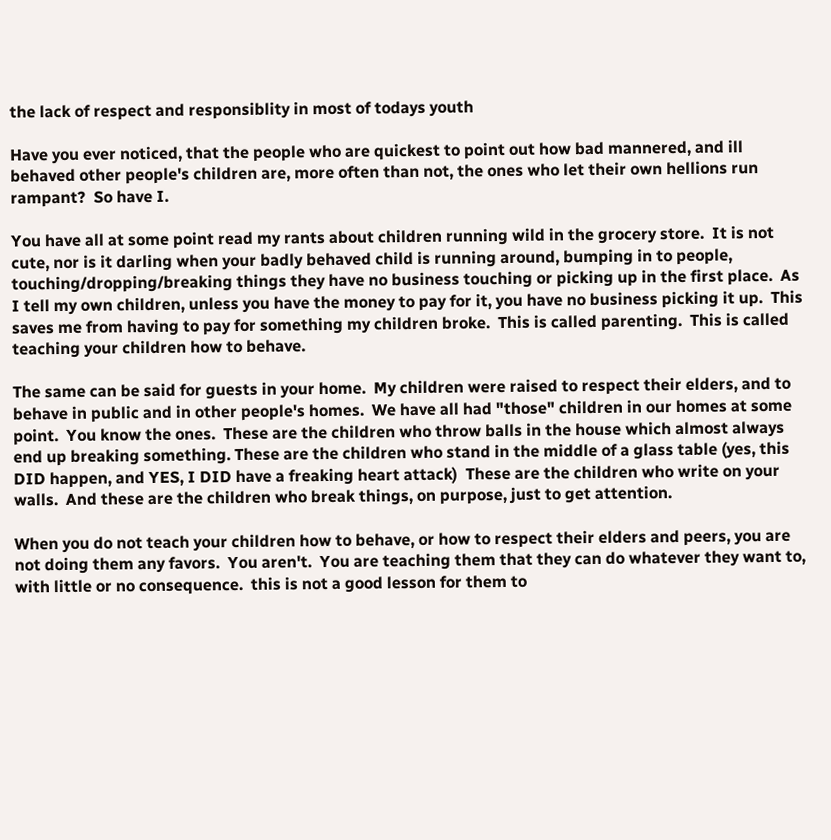the lack of respect and responsiblity in most of todays youth

Have you ever noticed, that the people who are quickest to point out how bad mannered, and ill behaved other people's children are, more often than not, the ones who let their own hellions run rampant?  So have I.

You have all at some point read my rants about children running wild in the grocery store.  It is not cute, nor is it darling when your badly behaved child is running around, bumping in to people, touching/dropping/breaking things they have no business touching or picking up in the first place.  As I tell my own children, unless you have the money to pay for it, you have no business picking it up.  This saves me from having to pay for something my children broke.  This is called parenting.  This is called teaching your children how to behave.

The same can be said for guests in your home.  My children were raised to respect their elders, and to behave in public and in other people's homes.  We have all had "those" children in our homes at some point.  You know the ones.  These are the children who throw balls in the house which almost always end up breaking something. These are the children who stand in the middle of a glass table (yes, this DID happen, and YES, I DID have a freaking heart attack)  These are the children who write on your walls.  And these are the children who break things, on purpose, just to get attention.

When you do not teach your children how to behave, or how to respect their elders and peers, you are not doing them any favors.  You aren't.  You are teaching them that they can do whatever they want to, with little or no consequence.  this is not a good lesson for them to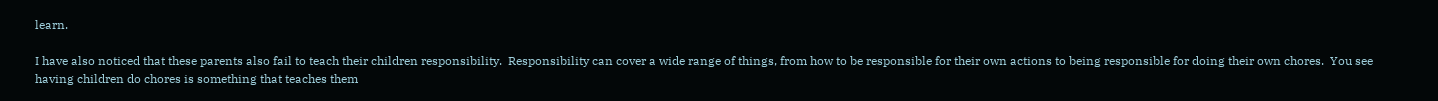learn.

I have also noticed that these parents also fail to teach their children responsibility.  Responsibility can cover a wide range of things, from how to be responsible for their own actions to being responsible for doing their own chores.  You see having children do chores is something that teaches them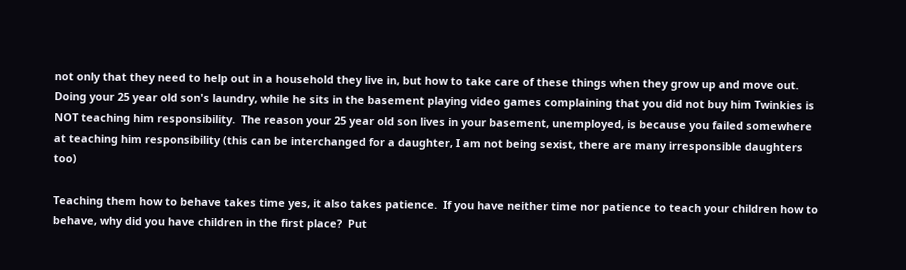not only that they need to help out in a household they live in, but how to take care of these things when they grow up and move out.  Doing your 25 year old son's laundry, while he sits in the basement playing video games complaining that you did not buy him Twinkies is NOT teaching him responsibility.  The reason your 25 year old son lives in your basement, unemployed, is because you failed somewhere at teaching him responsibility (this can be interchanged for a daughter, I am not being sexist, there are many irresponsible daughters too)

Teaching them how to behave takes time yes, it also takes patience.  If you have neither time nor patience to teach your children how to behave, why did you have children in the first place?  Put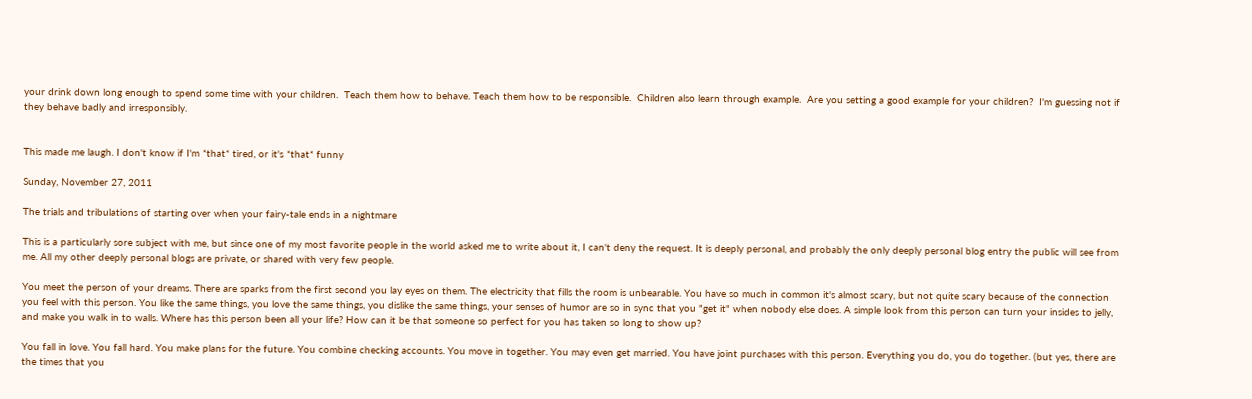your drink down long enough to spend some time with your children.  Teach them how to behave. Teach them how to be responsible.  Children also learn through example.  Are you setting a good example for your children?  I'm guessing not if they behave badly and irresponsibly.


This made me laugh. I don't know if I'm *that* tired, or it's *that* funny

Sunday, November 27, 2011

The trials and tribulations of starting over when your fairy-tale ends in a nightmare

This is a particularly sore subject with me, but since one of my most favorite people in the world asked me to write about it, I can't deny the request. It is deeply personal, and probably the only deeply personal blog entry the public will see from me. All my other deeply personal blogs are private, or shared with very few people.

You meet the person of your dreams. There are sparks from the first second you lay eyes on them. The electricity that fills the room is unbearable. You have so much in common it's almost scary, but not quite scary because of the connection you feel with this person. You like the same things, you love the same things, you dislike the same things, your senses of humor are so in sync that you "get it" when nobody else does. A simple look from this person can turn your insides to jelly, and make you walk in to walls. Where has this person been all your life? How can it be that someone so perfect for you has taken so long to show up?

You fall in love. You fall hard. You make plans for the future. You combine checking accounts. You move in together. You may even get married. You have joint purchases with this person. Everything you do, you do together. (but yes, there are the times that you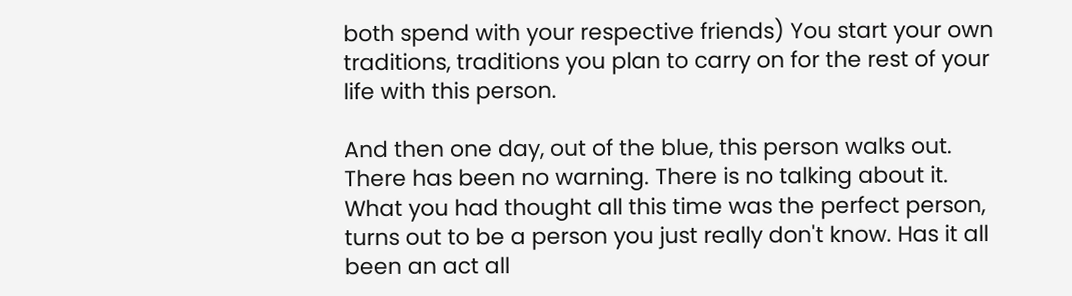both spend with your respective friends) You start your own traditions, traditions you plan to carry on for the rest of your life with this person.

And then one day, out of the blue, this person walks out. There has been no warning. There is no talking about it. What you had thought all this time was the perfect person, turns out to be a person you just really don't know. Has it all been an act all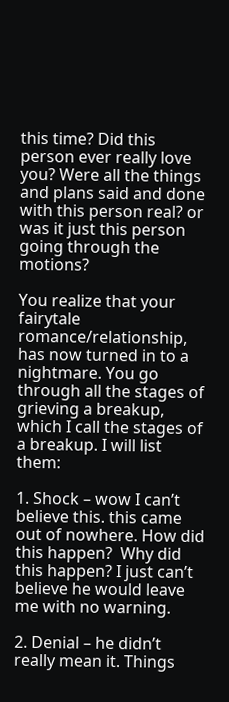this time? Did this person ever really love you? Were all the things and plans said and done with this person real? or was it just this person going through the motions?

You realize that your fairytale romance/relationship, has now turned in to a nightmare. You go through all the stages of grieving a breakup, which I call the stages of a breakup. I will list them:

1. Shock – wow I can’t believe this. this came out of nowhere. How did this happen?  Why did this happen? I just can’t believe he would leave me with no warning.

2. Denial – he didn’t really mean it. Things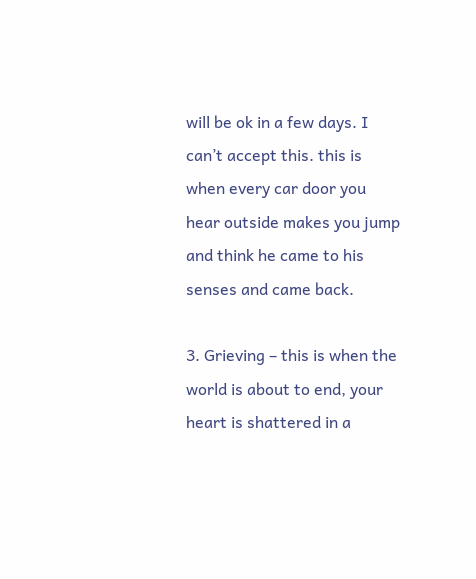will be ok in a few days. I can’t accept this. this is when every car door you hear outside makes you jump and think he came to his senses and came back.

3. Grieving – this is when the world is about to end, your heart is shattered in a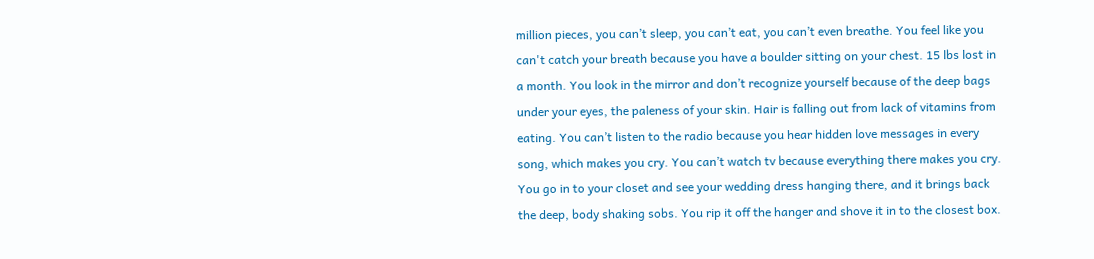million pieces, you can’t sleep, you can’t eat, you can’t even breathe. You feel like you can't catch your breath because you have a boulder sitting on your chest. 15 lbs lost in a month. You look in the mirror and don’t recognize yourself because of the deep bags under your eyes, the paleness of your skin. Hair is falling out from lack of vitamins from eating. You can’t listen to the radio because you hear hidden love messages in every song, which makes you cry. You can’t watch tv because everything there makes you cry. You go in to your closet and see your wedding dress hanging there, and it brings back the deep, body shaking sobs. You rip it off the hanger and shove it in to the closest box.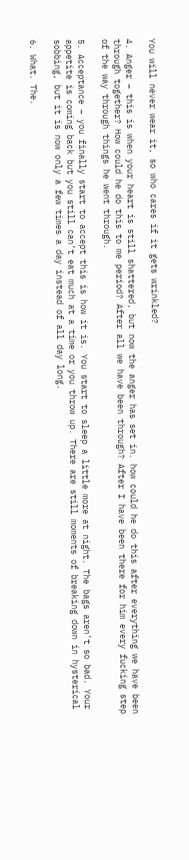You will never wear it, so who cares if it gets wrinkled?

4. Anger – this is when your heart is still shattered, but now the anger has set in. how could he do this after everything we have been through together? How could he do this to me period? After all we have been through? After I have been there for him every fucking step of the way through things he went through.

5. Acceptance – you finally start to accept this is how it is. You start to sleep a little more at night. The bags aren’t so bad. Your appetite is coming back but you still can’t eat much at a time or you throw up. There are still moments of breaking down in hysterical sobbing, but it is now only a few times a day instead of all day long.

6. What. The.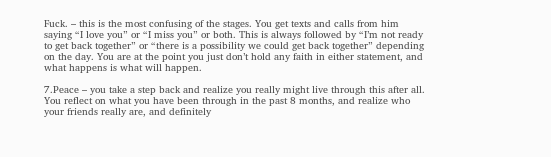Fuck. – this is the most confusing of the stages. You get texts and calls from him saying “I love you” or “I miss you” or both. This is always followed by “I’m not ready to get back together” or “there is a possibility we could get back together” depending on the day. You are at the point you just don’t hold any faith in either statement, and what happens is what will happen.

7.Peace – you take a step back and realize you really might live through this after all. You reflect on what you have been through in the past 8 months, and realize who your friends really are, and definitely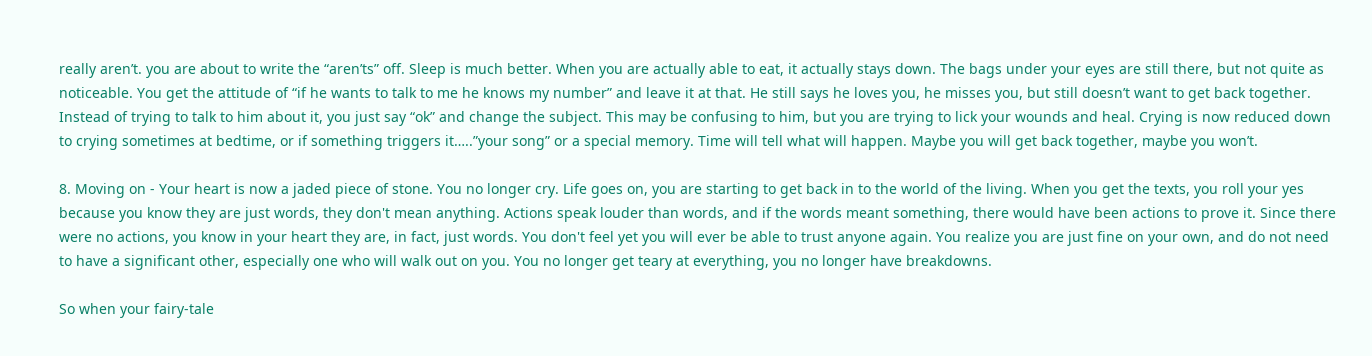really aren’t. you are about to write the “aren’ts” off. Sleep is much better. When you are actually able to eat, it actually stays down. The bags under your eyes are still there, but not quite as noticeable. You get the attitude of “if he wants to talk to me he knows my number” and leave it at that. He still says he loves you, he misses you, but still doesn’t want to get back together. Instead of trying to talk to him about it, you just say “ok” and change the subject. This may be confusing to him, but you are trying to lick your wounds and heal. Crying is now reduced down to crying sometimes at bedtime, or if something triggers it…..”your song” or a special memory. Time will tell what will happen. Maybe you will get back together, maybe you won’t.

8. Moving on - Your heart is now a jaded piece of stone. You no longer cry. Life goes on, you are starting to get back in to the world of the living. When you get the texts, you roll your yes because you know they are just words, they don't mean anything. Actions speak louder than words, and if the words meant something, there would have been actions to prove it. Since there were no actions, you know in your heart they are, in fact, just words. You don't feel yet you will ever be able to trust anyone again. You realize you are just fine on your own, and do not need to have a significant other, especially one who will walk out on you. You no longer get teary at everything, you no longer have breakdowns.

So when your fairy-tale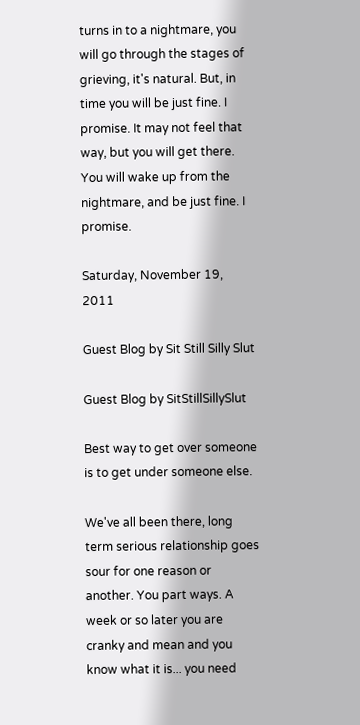turns in to a nightmare, you will go through the stages of grieving, it's natural. But, in time you will be just fine. I promise. It may not feel that way, but you will get there. You will wake up from the nightmare, and be just fine. I promise.

Saturday, November 19, 2011

Guest Blog by Sit Still Silly Slut

Guest Blog by SitStillSillySlut

Best way to get over someone is to get under someone else.

We've all been there, long term serious relationship goes sour for one reason or another. You part ways. A week or so later you are cranky and mean and you know what it is... you need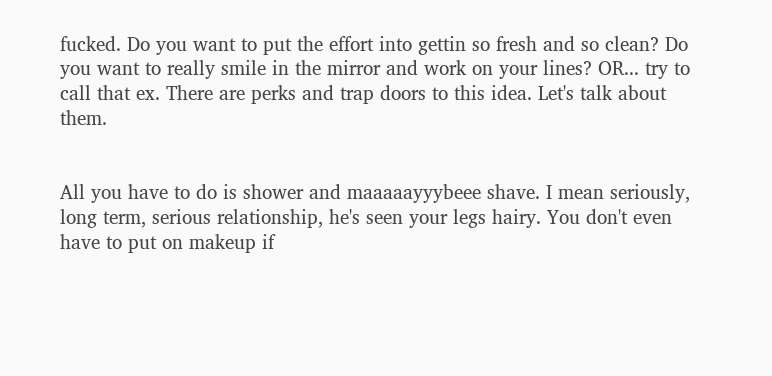fucked. Do you want to put the effort into gettin so fresh and so clean? Do you want to really smile in the mirror and work on your lines? OR... try to call that ex. There are perks and trap doors to this idea. Let's talk about them.


All you have to do is shower and maaaaayyybeee shave. I mean seriously, long term, serious relationship, he's seen your legs hairy. You don't even have to put on makeup if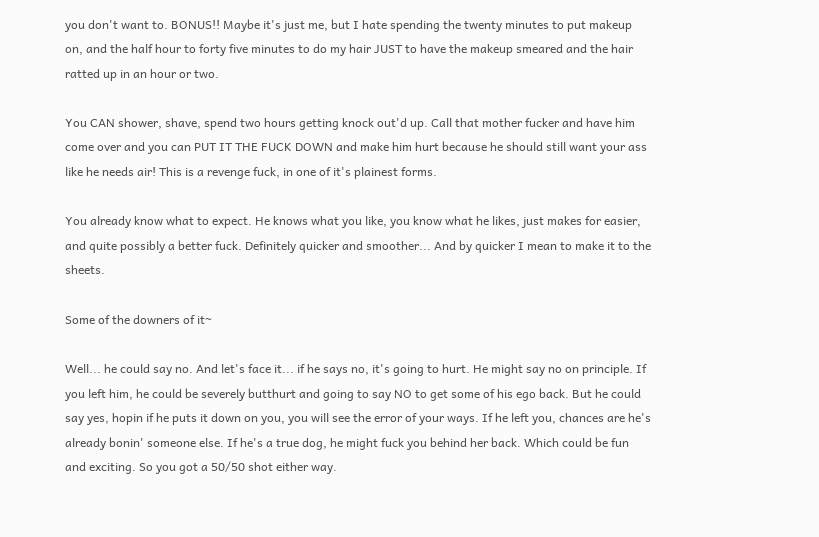you don't want to. BONUS!! Maybe it's just me, but I hate spending the twenty minutes to put makeup on, and the half hour to forty five minutes to do my hair JUST to have the makeup smeared and the hair ratted up in an hour or two.

You CAN shower, shave, spend two hours getting knock out'd up. Call that mother fucker and have him come over and you can PUT IT THE FUCK DOWN and make him hurt because he should still want your ass like he needs air! This is a revenge fuck, in one of it's plainest forms.

You already know what to expect. He knows what you like, you know what he likes, just makes for easier, and quite possibly a better fuck. Definitely quicker and smoother... And by quicker I mean to make it to the sheets.

Some of the downers of it~

Well... he could say no. And let's face it... if he says no, it's going to hurt. He might say no on principle. If you left him, he could be severely butthurt and going to say NO to get some of his ego back. But he could say yes, hopin if he puts it down on you, you will see the error of your ways. If he left you, chances are he's already bonin' someone else. If he's a true dog, he might fuck you behind her back. Which could be fun and exciting. So you got a 50/50 shot either way.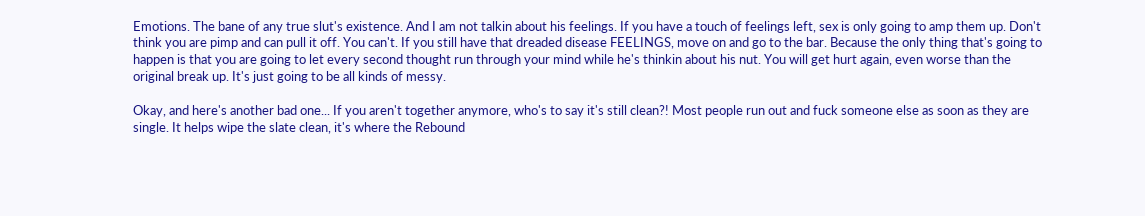Emotions. The bane of any true slut's existence. And I am not talkin about his feelings. If you have a touch of feelings left, sex is only going to amp them up. Don't think you are pimp and can pull it off. You can't. If you still have that dreaded disease FEELINGS, move on and go to the bar. Because the only thing that's going to happen is that you are going to let every second thought run through your mind while he's thinkin about his nut. You will get hurt again, even worse than the original break up. It's just going to be all kinds of messy.

Okay, and here's another bad one... If you aren't together anymore, who's to say it's still clean?! Most people run out and fuck someone else as soon as they are single. It helps wipe the slate clean, it's where the Rebound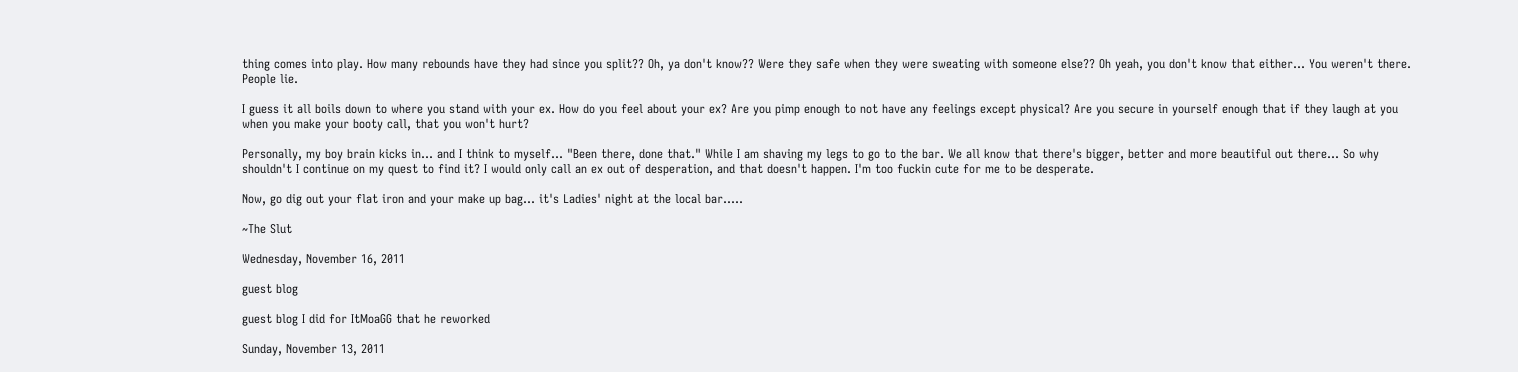thing comes into play. How many rebounds have they had since you split?? Oh, ya don't know?? Were they safe when they were sweating with someone else?? Oh yeah, you don't know that either... You weren't there. People lie.

I guess it all boils down to where you stand with your ex. How do you feel about your ex? Are you pimp enough to not have any feelings except physical? Are you secure in yourself enough that if they laugh at you when you make your booty call, that you won't hurt?

Personally, my boy brain kicks in... and I think to myself... "Been there, done that." While I am shaving my legs to go to the bar. We all know that there's bigger, better and more beautiful out there... So why shouldn't I continue on my quest to find it? I would only call an ex out of desperation, and that doesn't happen. I'm too fuckin cute for me to be desperate.

Now, go dig out your flat iron and your make up bag... it's Ladies' night at the local bar.....

~The Slut

Wednesday, November 16, 2011

guest blog

guest blog I did for ItMoaGG that he reworked

Sunday, November 13, 2011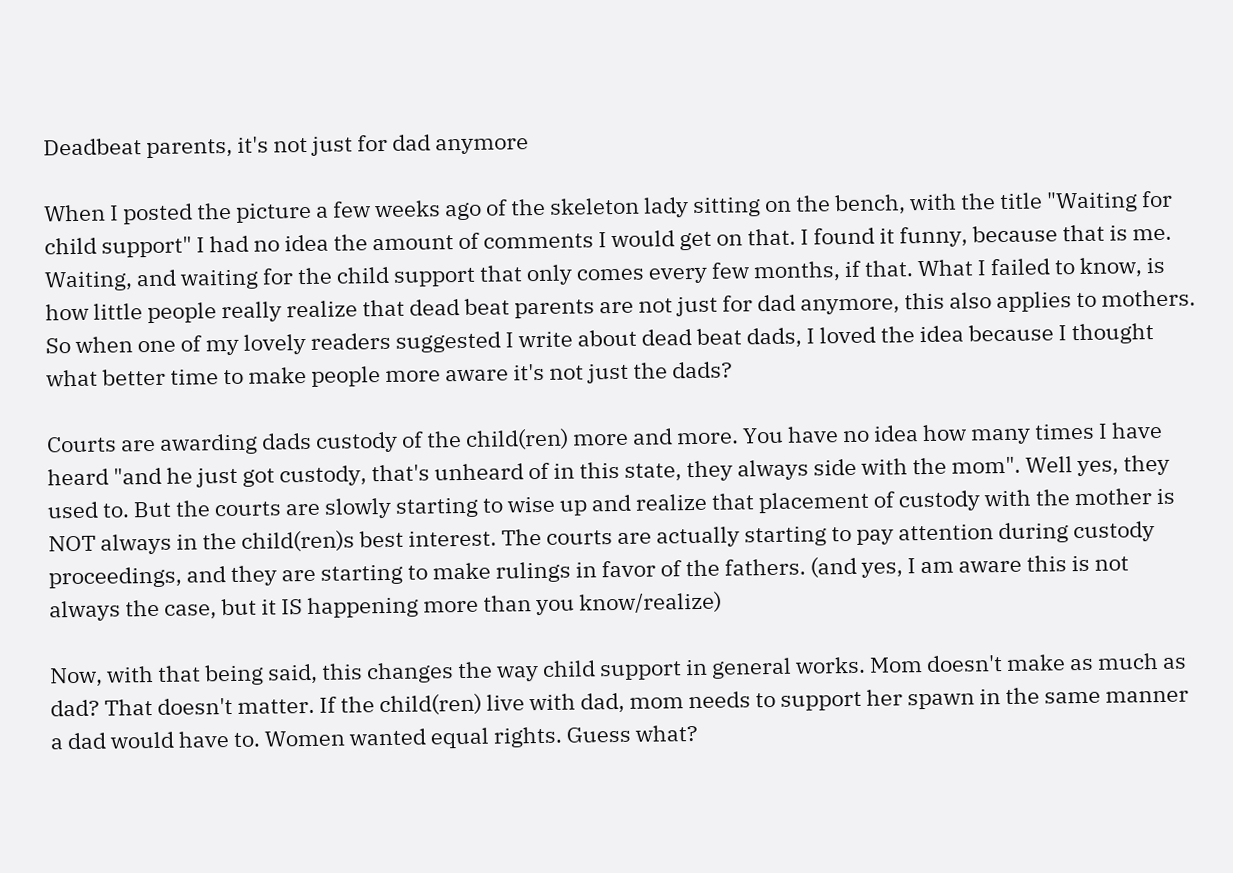Deadbeat parents, it's not just for dad anymore

When I posted the picture a few weeks ago of the skeleton lady sitting on the bench, with the title "Waiting for child support" I had no idea the amount of comments I would get on that. I found it funny, because that is me. Waiting, and waiting for the child support that only comes every few months, if that. What I failed to know, is how little people really realize that dead beat parents are not just for dad anymore, this also applies to mothers. So when one of my lovely readers suggested I write about dead beat dads, I loved the idea because I thought what better time to make people more aware it's not just the dads?

Courts are awarding dads custody of the child(ren) more and more. You have no idea how many times I have heard "and he just got custody, that's unheard of in this state, they always side with the mom". Well yes, they used to. But the courts are slowly starting to wise up and realize that placement of custody with the mother is NOT always in the child(ren)s best interest. The courts are actually starting to pay attention during custody proceedings, and they are starting to make rulings in favor of the fathers. (and yes, I am aware this is not always the case, but it IS happening more than you know/realize)

Now, with that being said, this changes the way child support in general works. Mom doesn't make as much as dad? That doesn't matter. If the child(ren) live with dad, mom needs to support her spawn in the same manner a dad would have to. Women wanted equal rights. Guess what?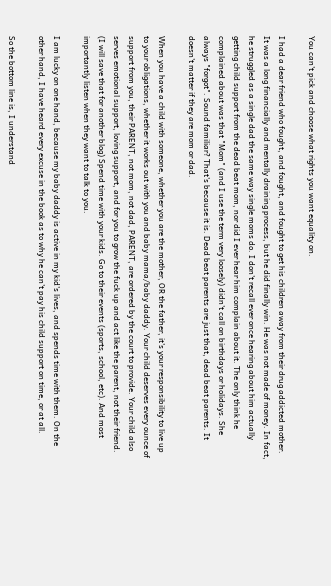You can't pick and choose what rights you want equality on.

I had a dear friend who fought, and fought, and fought to get his children away from their drug addicted mother. It was a long financially and mentally draining process, but he did finally win. He was not made of money. In fact, he struggled as a single dad the same way single moms do. I don't recall ever once hearing about him actually getting child support from the dead beat mom, nor did I ever hear him complain about it. The only think he complained about was that "Mom" (and I use the term very loosely) didn't call on birthdays or holidays. She always "forgot". Sound familiar? That's because it is. Dead beat parents are just that, dead beat parents. It doesn't matter if they are mom or dad.

When you have a child with someone, whether you are the mother, OR the father, it's your responsibility to live up to your obligations, whether it works out with you and baby mama/baby daddy. Your child deserves every ounce of support from you, their PARENT, not mom, not dad, PARENT, are ordered by the court to provide. Your child also serves emotional support, loving support, and for you to grow the fuck up and act like the parent, not their friend. (I will save that for another blog) Spend time with your kids. Go to their events (sports, school, etc). And most importantly listen when they want to talk to you.

I am lucky on one hand, because my baby daddy is active in my kid's lives, and spends time with them. On the other hand, I have heard every excuse in the book as to why he can't pay his child support on time, or at all.

So the bottom line is, I understand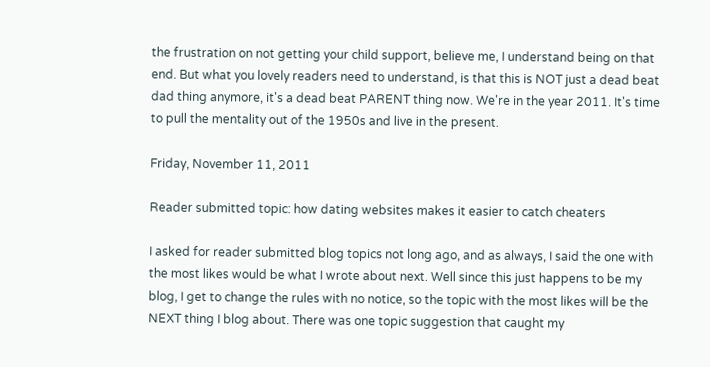the frustration on not getting your child support, believe me, I understand being on that end. But what you lovely readers need to understand, is that this is NOT just a dead beat dad thing anymore, it's a dead beat PARENT thing now. We're in the year 2011. It's time to pull the mentality out of the 1950s and live in the present.

Friday, November 11, 2011

Reader submitted topic: how dating websites makes it easier to catch cheaters

I asked for reader submitted blog topics not long ago, and as always, I said the one with the most likes would be what I wrote about next. Well since this just happens to be my blog, I get to change the rules with no notice, so the topic with the most likes will be the NEXT thing I blog about. There was one topic suggestion that caught my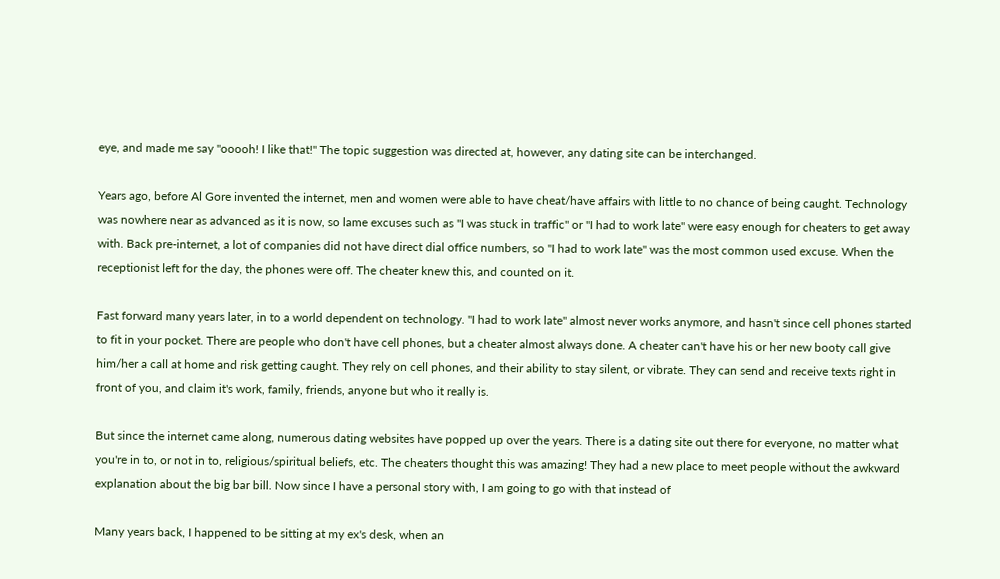eye, and made me say "ooooh! I like that!" The topic suggestion was directed at, however, any dating site can be interchanged.

Years ago, before Al Gore invented the internet, men and women were able to have cheat/have affairs with little to no chance of being caught. Technology was nowhere near as advanced as it is now, so lame excuses such as "I was stuck in traffic" or "I had to work late" were easy enough for cheaters to get away with. Back pre-internet, a lot of companies did not have direct dial office numbers, so "I had to work late" was the most common used excuse. When the receptionist left for the day, the phones were off. The cheater knew this, and counted on it.

Fast forward many years later, in to a world dependent on technology. "I had to work late" almost never works anymore, and hasn't since cell phones started to fit in your pocket. There are people who don't have cell phones, but a cheater almost always done. A cheater can't have his or her new booty call give him/her a call at home and risk getting caught. They rely on cell phones, and their ability to stay silent, or vibrate. They can send and receive texts right in front of you, and claim it's work, family, friends, anyone but who it really is.

But since the internet came along, numerous dating websites have popped up over the years. There is a dating site out there for everyone, no matter what you're in to, or not in to, religious/spiritual beliefs, etc. The cheaters thought this was amazing! They had a new place to meet people without the awkward explanation about the big bar bill. Now since I have a personal story with, I am going to go with that instead of

Many years back, I happened to be sitting at my ex's desk, when an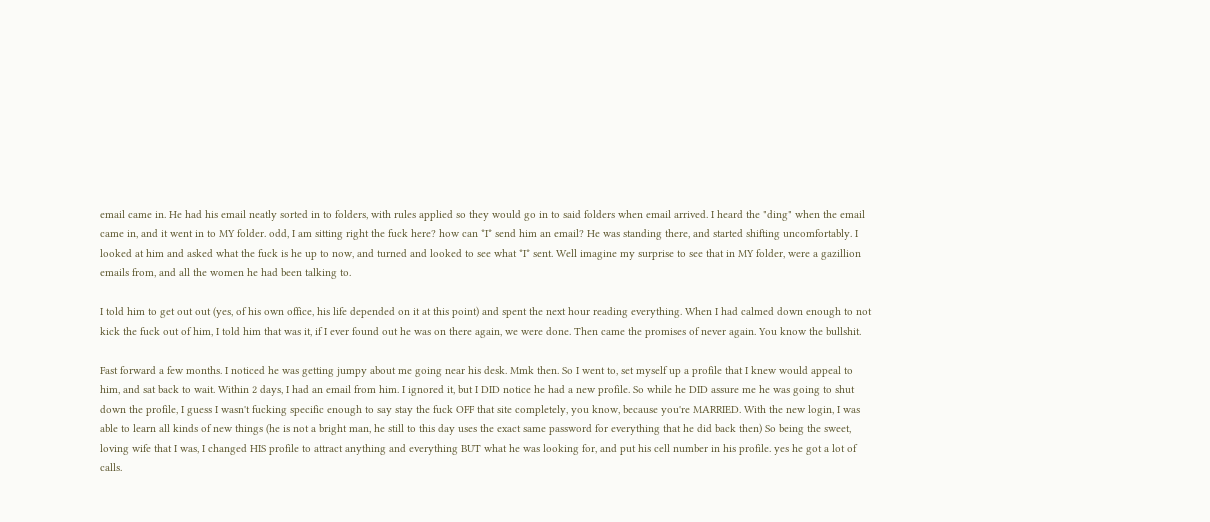email came in. He had his email neatly sorted in to folders, with rules applied so they would go in to said folders when email arrived. I heard the "ding" when the email came in, and it went in to MY folder. odd, I am sitting right the fuck here? how can *I* send him an email? He was standing there, and started shifting uncomfortably. I looked at him and asked what the fuck is he up to now, and turned and looked to see what *I* sent. Well imagine my surprise to see that in MY folder, were a gazillion emails from, and all the women he had been talking to.

I told him to get out out (yes, of his own office, his life depended on it at this point) and spent the next hour reading everything. When I had calmed down enough to not kick the fuck out of him, I told him that was it, if I ever found out he was on there again, we were done. Then came the promises of never again. You know the bullshit.

Fast forward a few months. I noticed he was getting jumpy about me going near his desk. Mmk then. So I went to, set myself up a profile that I knew would appeal to him, and sat back to wait. Within 2 days, I had an email from him. I ignored it, but I DID notice he had a new profile. So while he DID assure me he was going to shut down the profile, I guess I wasn't fucking specific enough to say stay the fuck OFF that site completely, you know, because you're MARRIED. With the new login, I was able to learn all kinds of new things (he is not a bright man, he still to this day uses the exact same password for everything that he did back then) So being the sweet, loving wife that I was, I changed HIS profile to attract anything and everything BUT what he was looking for, and put his cell number in his profile. yes he got a lot of calls.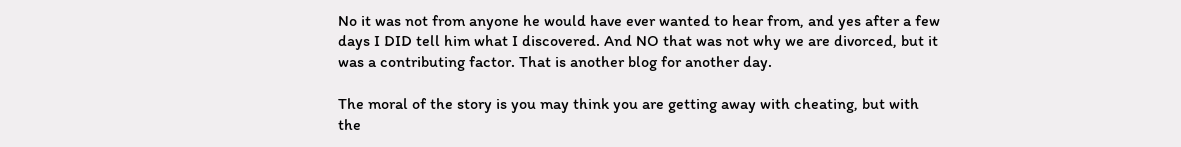No it was not from anyone he would have ever wanted to hear from, and yes after a few days I DID tell him what I discovered. And NO that was not why we are divorced, but it was a contributing factor. That is another blog for another day.

The moral of the story is you may think you are getting away with cheating, but with the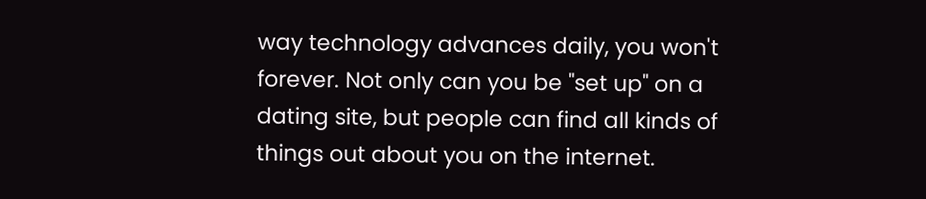way technology advances daily, you won't forever. Not only can you be "set up" on a dating site, but people can find all kinds of things out about you on the internet.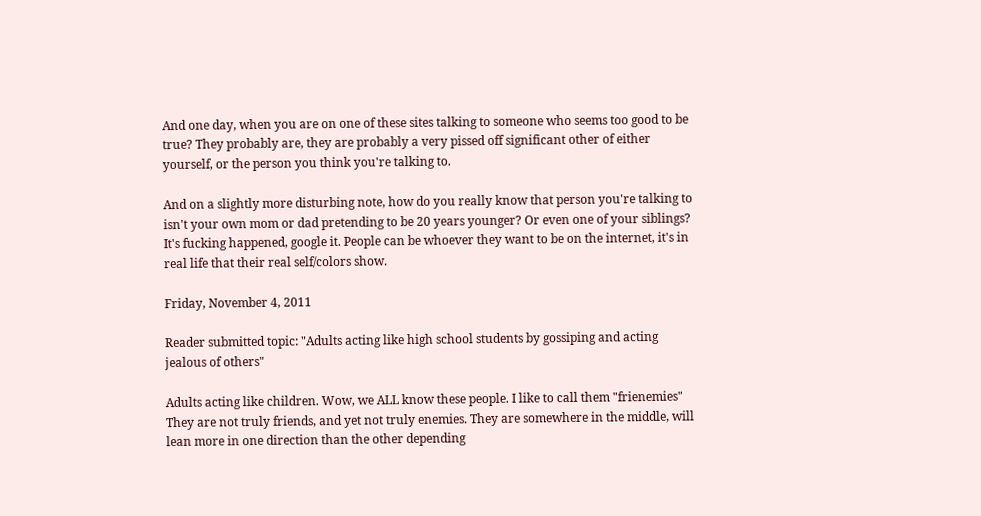And one day, when you are on one of these sites talking to someone who seems too good to be true? They probably are, they are probably a very pissed off significant other of either yourself, or the person you think you're talking to.

And on a slightly more disturbing note, how do you really know that person you're talking to isn't your own mom or dad pretending to be 20 years younger? Or even one of your siblings? It's fucking happened, google it. People can be whoever they want to be on the internet, it's in real life that their real self/colors show.

Friday, November 4, 2011

Reader submitted topic: "Adults acting like high school students by gossiping and acting jealous of others"

Adults acting like children. Wow, we ALL know these people. I like to call them "frienemies" They are not truly friends, and yet not truly enemies. They are somewhere in the middle, will lean more in one direction than the other depending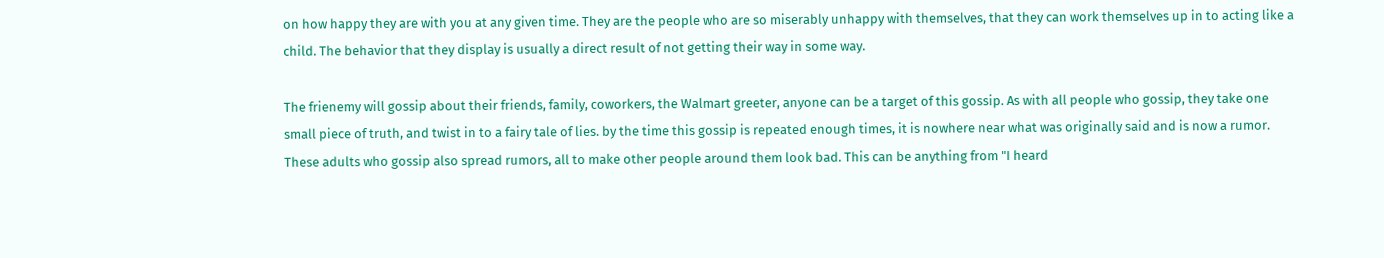on how happy they are with you at any given time. They are the people who are so miserably unhappy with themselves, that they can work themselves up in to acting like a child. The behavior that they display is usually a direct result of not getting their way in some way.

The frienemy will gossip about their friends, family, coworkers, the Walmart greeter, anyone can be a target of this gossip. As with all people who gossip, they take one small piece of truth, and twist in to a fairy tale of lies. by the time this gossip is repeated enough times, it is nowhere near what was originally said and is now a rumor. These adults who gossip also spread rumors, all to make other people around them look bad. This can be anything from "I heard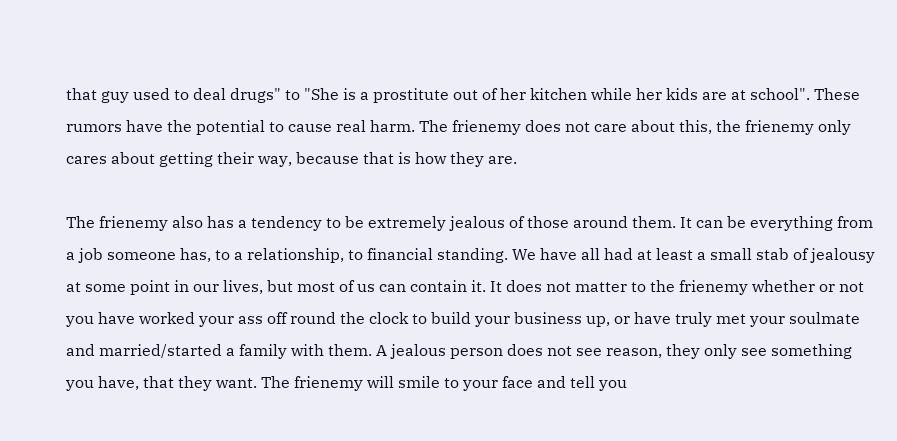that guy used to deal drugs" to "She is a prostitute out of her kitchen while her kids are at school". These rumors have the potential to cause real harm. The frienemy does not care about this, the frienemy only cares about getting their way, because that is how they are.

The frienemy also has a tendency to be extremely jealous of those around them. It can be everything from a job someone has, to a relationship, to financial standing. We have all had at least a small stab of jealousy at some point in our lives, but most of us can contain it. It does not matter to the frienemy whether or not you have worked your ass off round the clock to build your business up, or have truly met your soulmate and married/started a family with them. A jealous person does not see reason, they only see something you have, that they want. The frienemy will smile to your face and tell you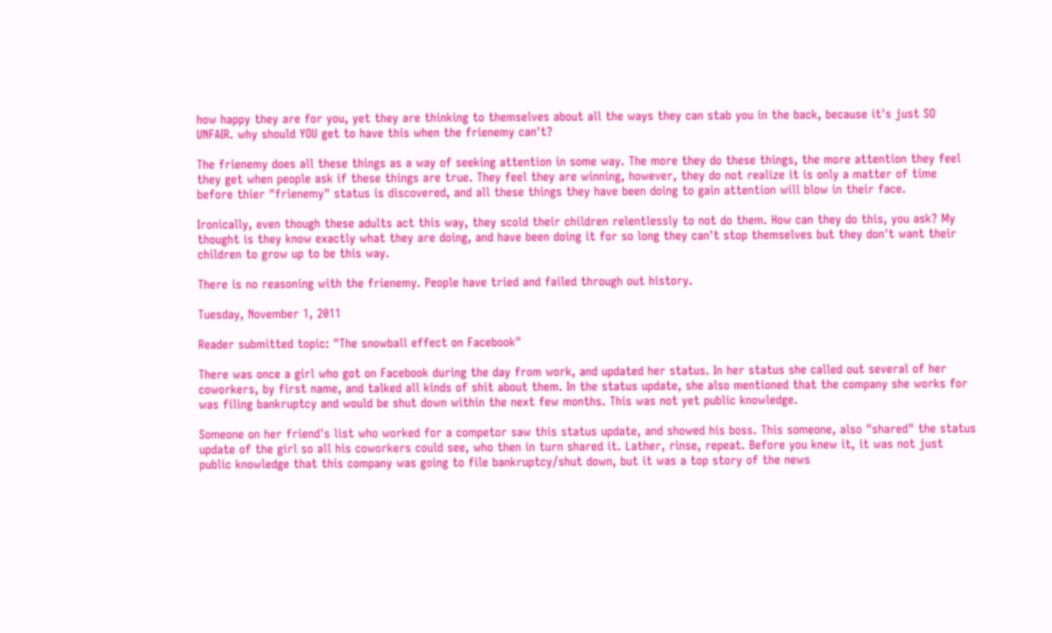how happy they are for you, yet they are thinking to themselves about all the ways they can stab you in the back, because it's just SO UNFAIR. why should YOU get to have this when the frienemy can't?

The frienemy does all these things as a way of seeking attention in some way. The more they do these things, the more attention they feel they get when people ask if these things are true. They feel they are winning, however, they do not realize it is only a matter of time before thier "frienemy" status is discovered, and all these things they have been doing to gain attention will blow in their face.

Ironically, even though these adults act this way, they scold their children relentlessly to not do them. How can they do this, you ask? My thought is they know exactly what they are doing, and have been doing it for so long they can't stop themselves but they don't want their children to grow up to be this way.

There is no reasoning with the frienemy. People have tried and failed through out history.

Tuesday, November 1, 2011

Reader submitted topic: "The snowball effect on Facebook"

There was once a girl who got on Facebook during the day from work, and updated her status. In her status she called out several of her coworkers, by first name, and talked all kinds of shit about them. In the status update, she also mentioned that the company she works for was filing bankruptcy and would be shut down within the next few months. This was not yet public knowledge.

Someone on her friend's list who worked for a competor saw this status update, and showed his boss. This someone, also "shared" the status update of the girl so all his coworkers could see, who then in turn shared it. Lather, rinse, repeat. Before you knew it, it was not just public knowledge that this company was going to file bankruptcy/shut down, but it was a top story of the news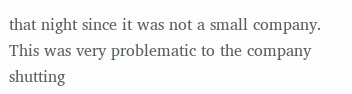that night since it was not a small company. This was very problematic to the company shutting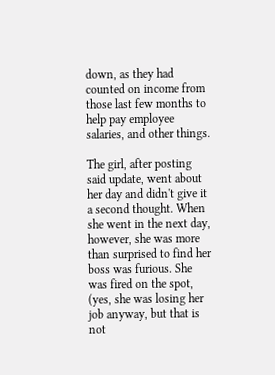down, as they had counted on income from those last few months to help pay employee salaries, and other things.

The girl, after posting said update, went about her day and didn't give it a second thought. When she went in the next day, however, she was more than surprised to find her boss was furious. She was fired on the spot, (yes, she was losing her job anyway, but that is not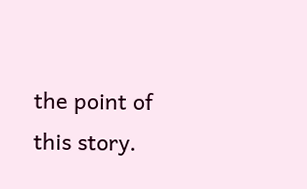the point of this story.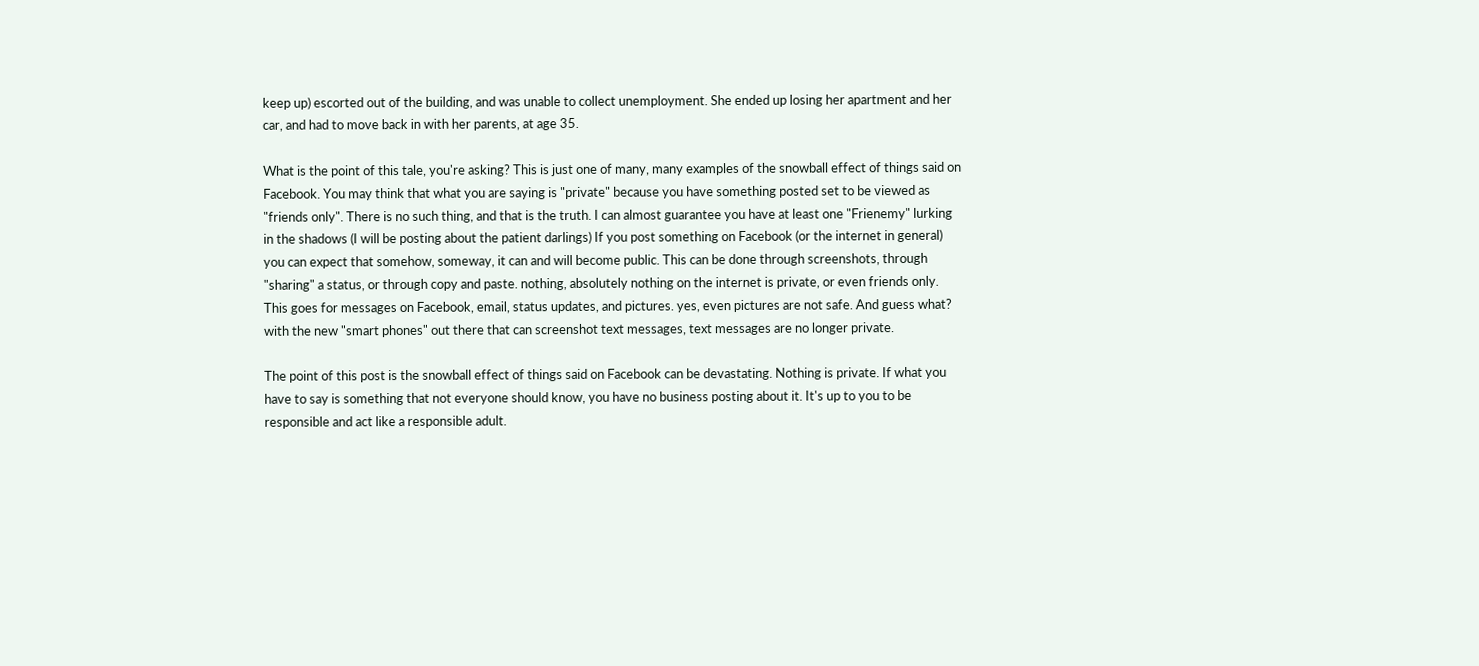keep up) escorted out of the building, and was unable to collect unemployment. She ended up losing her apartment and her car, and had to move back in with her parents, at age 35.

What is the point of this tale, you're asking? This is just one of many, many examples of the snowball effect of things said on Facebook. You may think that what you are saying is "private" because you have something posted set to be viewed as "friends only". There is no such thing, and that is the truth. I can almost guarantee you have at least one "Frienemy" lurking in the shadows (I will be posting about the patient darlings) If you post something on Facebook (or the internet in general) you can expect that somehow, someway, it can and will become public. This can be done through screenshots, through "sharing" a status, or through copy and paste. nothing, absolutely nothing on the internet is private, or even friends only. This goes for messages on Facebook, email, status updates, and pictures. yes, even pictures are not safe. And guess what? with the new "smart phones" out there that can screenshot text messages, text messages are no longer private.

The point of this post is the snowball effect of things said on Facebook can be devastating. Nothing is private. If what you have to say is something that not everyone should know, you have no business posting about it. It's up to you to be responsible and act like a responsible adult.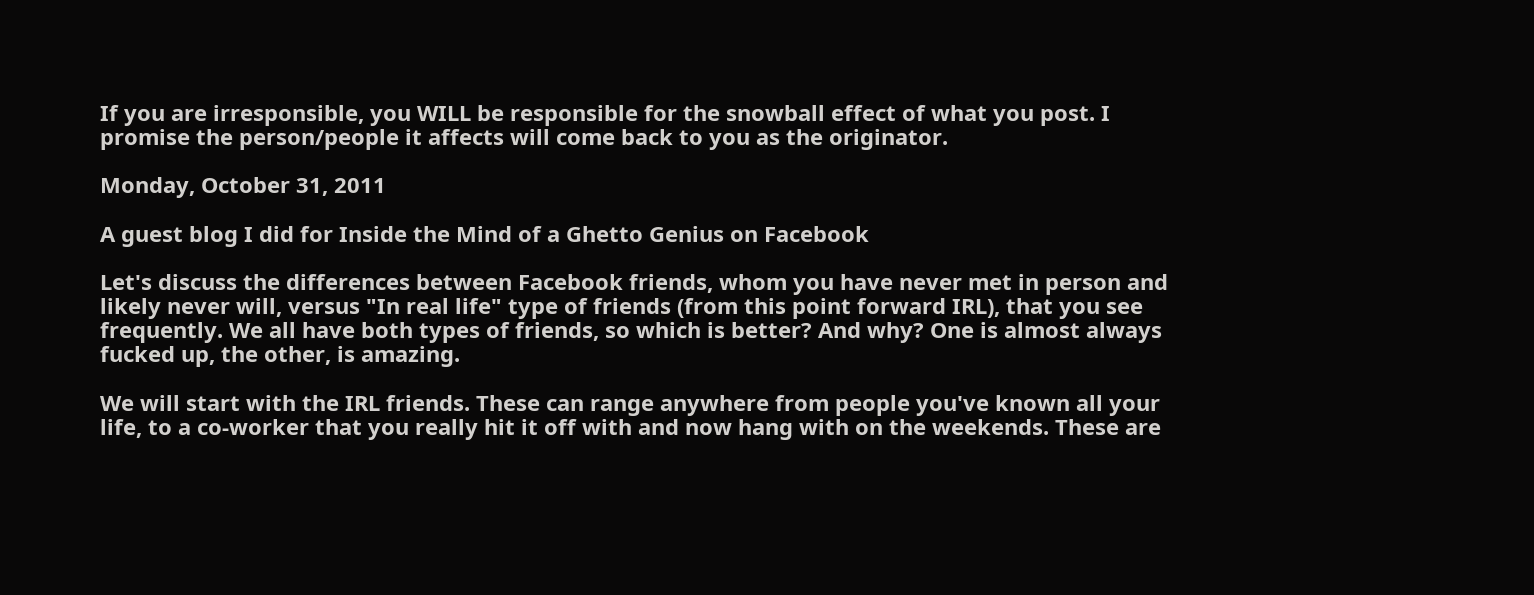If you are irresponsible, you WILL be responsible for the snowball effect of what you post. I promise the person/people it affects will come back to you as the originator.

Monday, October 31, 2011

A guest blog I did for Inside the Mind of a Ghetto Genius on Facebook

Let's discuss the differences between Facebook friends, whom you have never met in person and likely never will, versus "In real life" type of friends (from this point forward IRL), that you see frequently. We all have both types of friends, so which is better? And why? One is almost always fucked up, the other, is amazing.

We will start with the IRL friends. These can range anywhere from people you've known all your life, to a co-worker that you really hit it off with and now hang with on the weekends. These are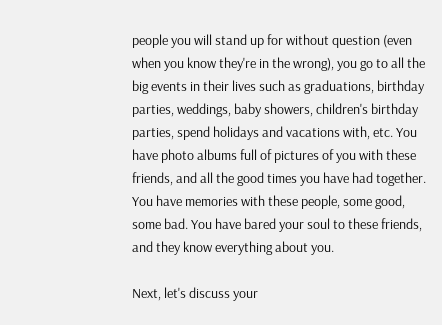people you will stand up for without question (even when you know they're in the wrong), you go to all the big events in their lives such as graduations, birthday parties, weddings, baby showers, children's birthday parties, spend holidays and vacations with, etc. You have photo albums full of pictures of you with these friends, and all the good times you have had together. You have memories with these people, some good, some bad. You have bared your soul to these friends, and they know everything about you.

Next, let's discuss your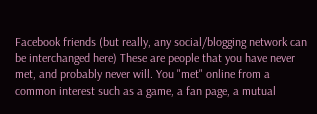Facebook friends (but really, any social/blogging network can be interchanged here) These are people that you have never met, and probably never will. You "met" online from a common interest such as a game, a fan page, a mutual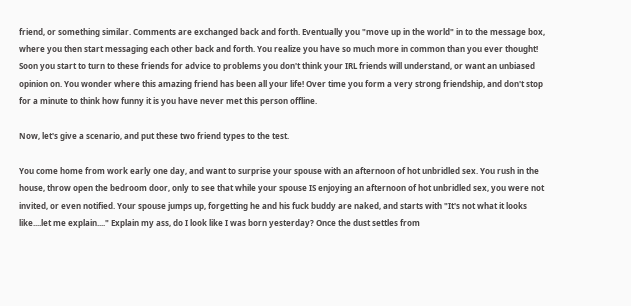friend, or something similar. Comments are exchanged back and forth. Eventually you "move up in the world" in to the message box, where you then start messaging each other back and forth. You realize you have so much more in common than you ever thought! Soon you start to turn to these friends for advice to problems you don't think your IRL friends will understand, or want an unbiased opinion on. You wonder where this amazing friend has been all your life! Over time you form a very strong friendship, and don't stop for a minute to think how funny it is you have never met this person offline.

Now, let's give a scenario, and put these two friend types to the test.

You come home from work early one day, and want to surprise your spouse with an afternoon of hot unbridled sex. You rush in the house, throw open the bedroom door, only to see that while your spouse IS enjoying an afternoon of hot unbridled sex, you were not invited, or even notified. Your spouse jumps up, forgetting he and his fuck buddy are naked, and starts with "It's not what it looks like....let me explain...." Explain my ass, do I look like I was born yesterday? Once the dust settles from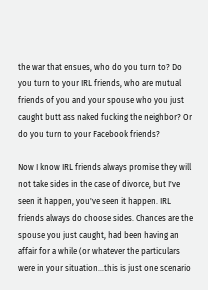the war that ensues, who do you turn to? Do you turn to your IRL friends, who are mutual friends of you and your spouse who you just caught butt ass naked fucking the neighbor? Or do you turn to your Facebook friends?

Now I know IRL friends always promise they will not take sides in the case of divorce, but I've seen it happen, you've seen it happen. IRL friends always do choose sides. Chances are the spouse you just caught, had been having an affair for a while (or whatever the particulars were in your situation...this is just one scenario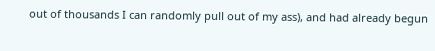out of thousands I can randomly pull out of my ass), and had already begun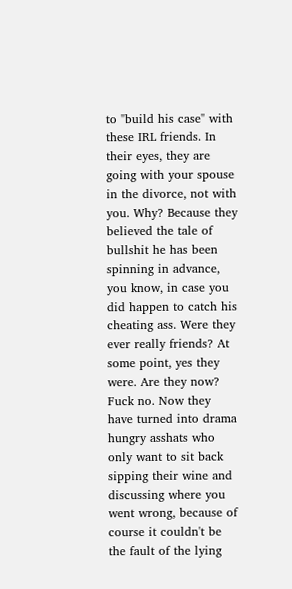to "build his case" with these IRL friends. In their eyes, they are going with your spouse in the divorce, not with you. Why? Because they believed the tale of bullshit he has been spinning in advance, you know, in case you did happen to catch his cheating ass. Were they ever really friends? At some point, yes they were. Are they now? Fuck no. Now they have turned into drama hungry asshats who only want to sit back sipping their wine and discussing where you went wrong, because of course it couldn't be the fault of the lying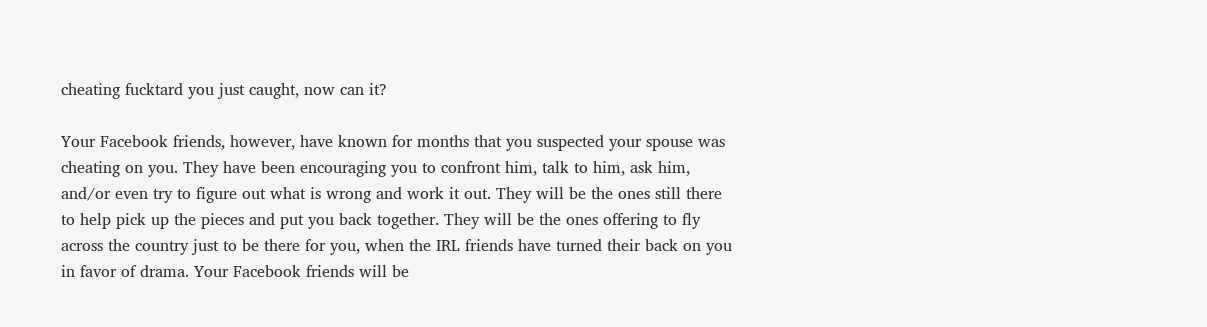cheating fucktard you just caught, now can it?

Your Facebook friends, however, have known for months that you suspected your spouse was cheating on you. They have been encouraging you to confront him, talk to him, ask him, and/or even try to figure out what is wrong and work it out. They will be the ones still there to help pick up the pieces and put you back together. They will be the ones offering to fly across the country just to be there for you, when the IRL friends have turned their back on you in favor of drama. Your Facebook friends will be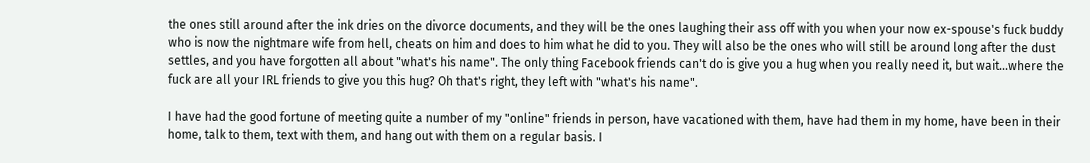the ones still around after the ink dries on the divorce documents, and they will be the ones laughing their ass off with you when your now ex-spouse's fuck buddy who is now the nightmare wife from hell, cheats on him and does to him what he did to you. They will also be the ones who will still be around long after the dust settles, and you have forgotten all about "what's his name". The only thing Facebook friends can't do is give you a hug when you really need it, but wait...where the fuck are all your IRL friends to give you this hug? Oh that's right, they left with "what's his name".

I have had the good fortune of meeting quite a number of my "online" friends in person, have vacationed with them, have had them in my home, have been in their home, talk to them, text with them, and hang out with them on a regular basis. I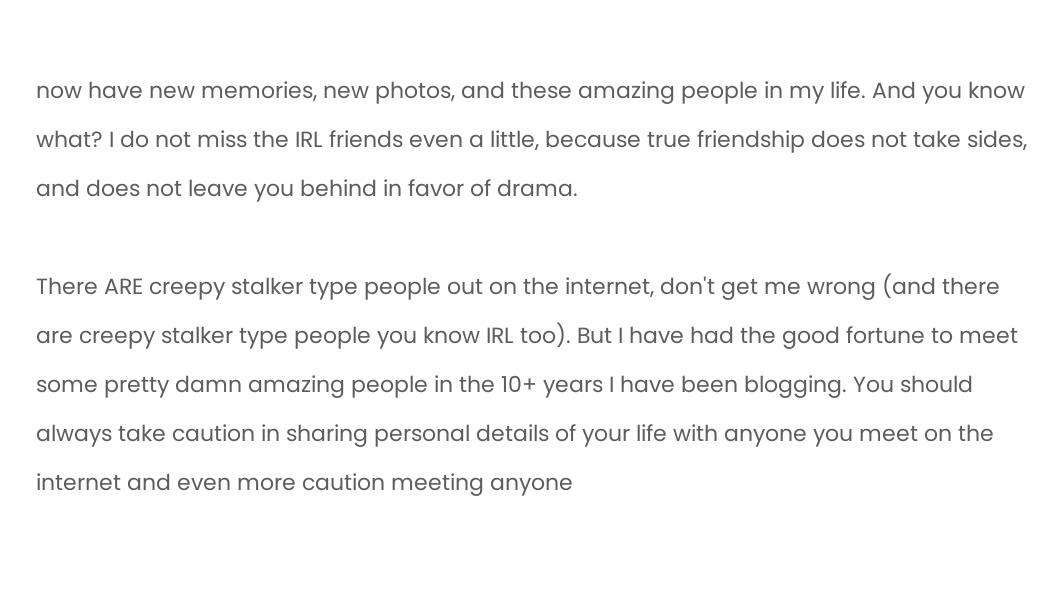now have new memories, new photos, and these amazing people in my life. And you know what? I do not miss the IRL friends even a little, because true friendship does not take sides, and does not leave you behind in favor of drama.

There ARE creepy stalker type people out on the internet, don't get me wrong (and there are creepy stalker type people you know IRL too). But I have had the good fortune to meet some pretty damn amazing people in the 10+ years I have been blogging. You should always take caution in sharing personal details of your life with anyone you meet on the internet and even more caution meeting anyone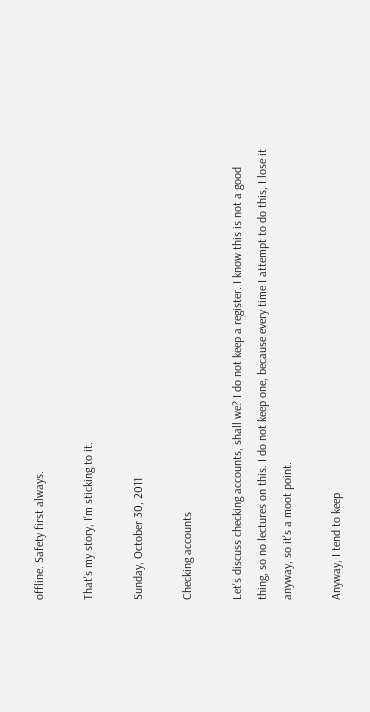offline. Safety first always.

That's my story, I'm sticking to it.

Sunday, October 30, 2011

Checking accounts

Let's discuss checking accounts, shall we? I do not keep a register. I know this is not a good thing, so no lectures on this. I do not keep one, because every time I attempt to do this, I lose it anyway, so it's a moot point.

Anyway, I tend to keep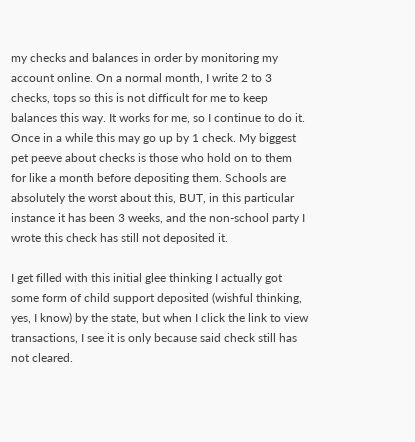my checks and balances in order by monitoring my account online. On a normal month, I write 2 to 3 checks, tops so this is not difficult for me to keep balances this way. It works for me, so I continue to do it. Once in a while this may go up by 1 check. My biggest pet peeve about checks is those who hold on to them for like a month before depositing them. Schools are absolutely the worst about this, BUT, in this particular instance it has been 3 weeks, and the non-school party I wrote this check has still not deposited it.

I get filled with this initial glee thinking I actually got some form of child support deposited (wishful thinking, yes, I know) by the state, but when I click the link to view transactions, I see it is only because said check still has not cleared.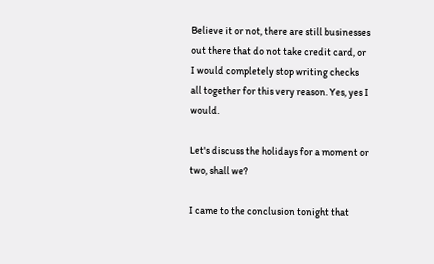Believe it or not, there are still businesses out there that do not take credit card, or I would completely stop writing checks all together for this very reason. Yes, yes I would.

Let's discuss the holidays for a moment or two, shall we?

I came to the conclusion tonight that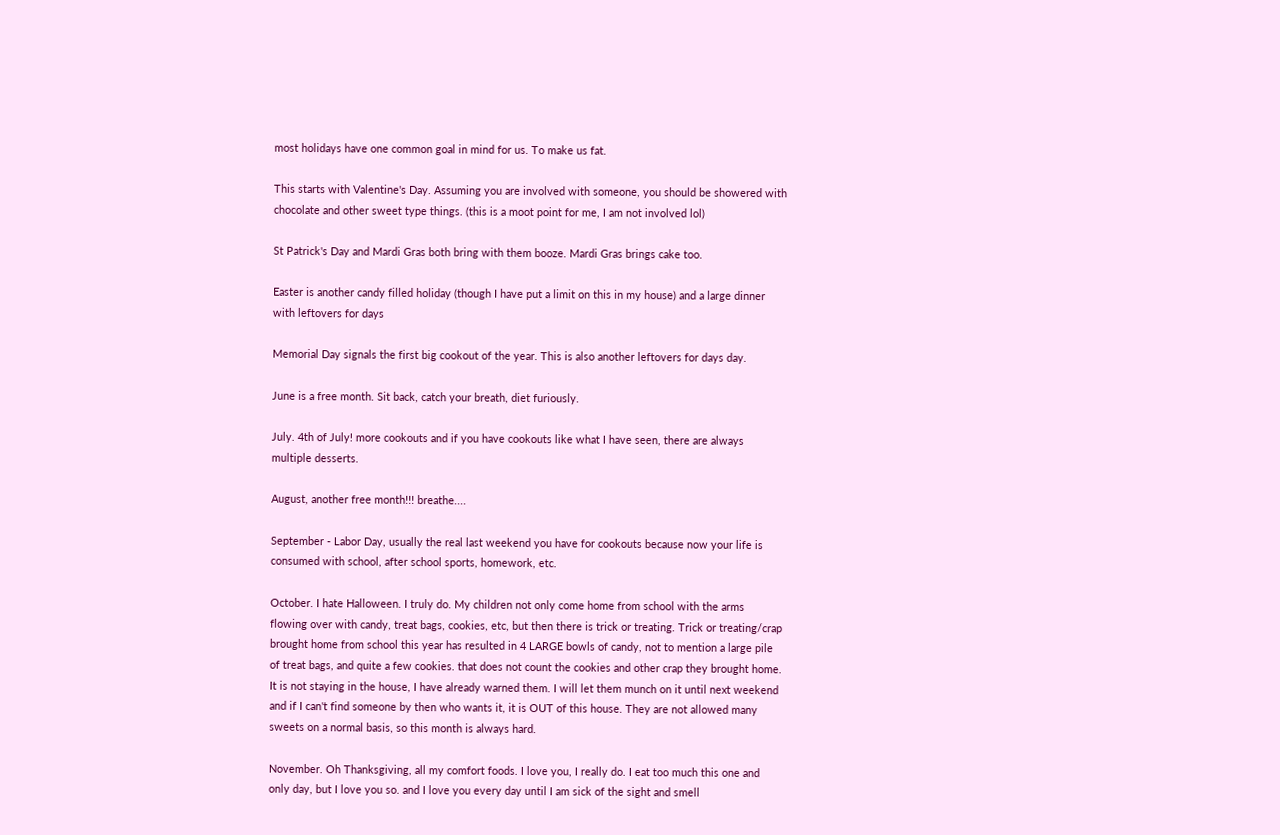most holidays have one common goal in mind for us. To make us fat.

This starts with Valentine's Day. Assuming you are involved with someone, you should be showered with chocolate and other sweet type things. (this is a moot point for me, I am not involved lol)

St Patrick's Day and Mardi Gras both bring with them booze. Mardi Gras brings cake too.

Easter is another candy filled holiday (though I have put a limit on this in my house) and a large dinner with leftovers for days

Memorial Day signals the first big cookout of the year. This is also another leftovers for days day.

June is a free month. Sit back, catch your breath, diet furiously.

July. 4th of July! more cookouts and if you have cookouts like what I have seen, there are always multiple desserts.

August, another free month!!! breathe....

September - Labor Day, usually the real last weekend you have for cookouts because now your life is consumed with school, after school sports, homework, etc.

October. I hate Halloween. I truly do. My children not only come home from school with the arms flowing over with candy, treat bags, cookies, etc, but then there is trick or treating. Trick or treating/crap brought home from school this year has resulted in 4 LARGE bowls of candy, not to mention a large pile of treat bags, and quite a few cookies. that does not count the cookies and other crap they brought home. It is not staying in the house, I have already warned them. I will let them munch on it until next weekend and if I can't find someone by then who wants it, it is OUT of this house. They are not allowed many sweets on a normal basis, so this month is always hard.

November. Oh Thanksgiving, all my comfort foods. I love you, I really do. I eat too much this one and only day, but I love you so. and I love you every day until I am sick of the sight and smell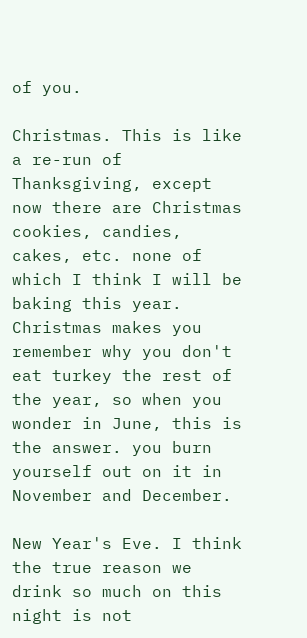of you.

Christmas. This is like a re-run of Thanksgiving, except now there are Christmas cookies, candies, cakes, etc. none of which I think I will be baking this year. Christmas makes you remember why you don't eat turkey the rest of the year, so when you wonder in June, this is the answer. you burn yourself out on it in November and December.

New Year's Eve. I think the true reason we drink so much on this night is not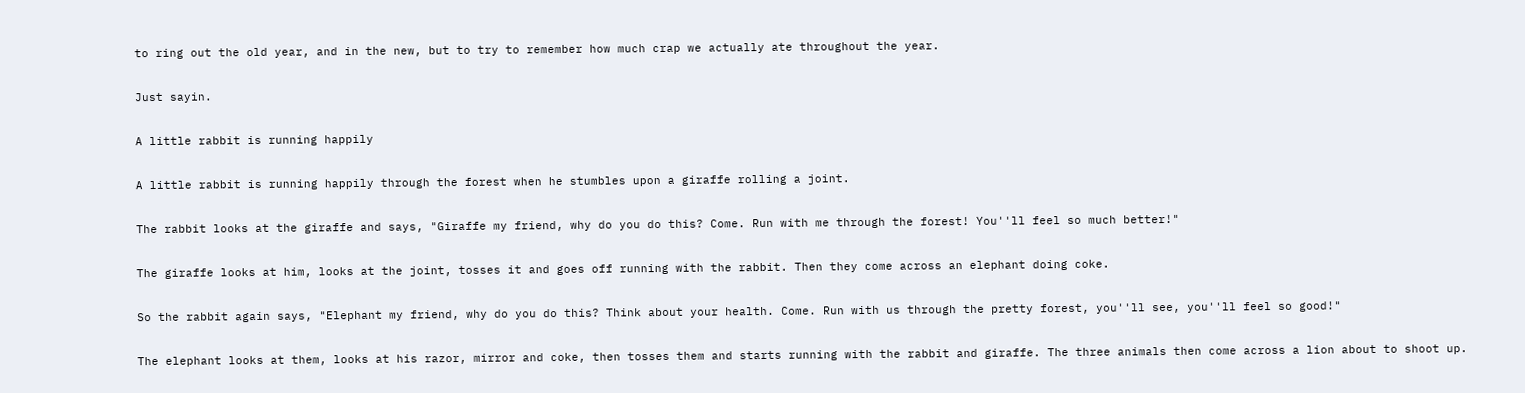to ring out the old year, and in the new, but to try to remember how much crap we actually ate throughout the year.

Just sayin.

A little rabbit is running happily

A little rabbit is running happily through the forest when he stumbles upon a giraffe rolling a joint.

The rabbit looks at the giraffe and says, "Giraffe my friend, why do you do this? Come. Run with me through the forest! You''ll feel so much better!"

The giraffe looks at him, looks at the joint, tosses it and goes off running with the rabbit. Then they come across an elephant doing coke.

So the rabbit again says, "Elephant my friend, why do you do this? Think about your health. Come. Run with us through the pretty forest, you''ll see, you''ll feel so good!"

The elephant looks at them, looks at his razor, mirror and coke, then tosses them and starts running with the rabbit and giraffe. The three animals then come across a lion about to shoot up.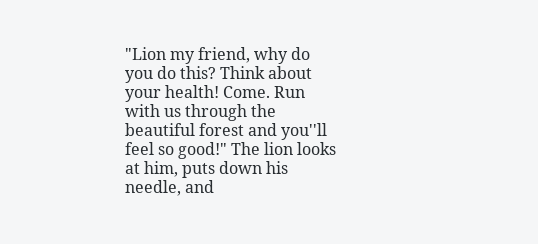"Lion my friend, why do you do this? Think about your health! Come. Run with us through the beautiful forest and you''ll feel so good!" The lion looks at him, puts down his needle, and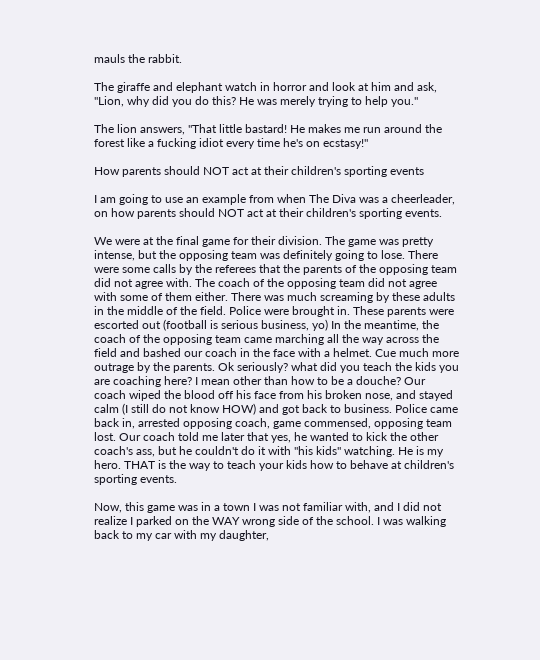mauls the rabbit.

The giraffe and elephant watch in horror and look at him and ask, "Lion, why did you do this? He was merely trying to help you."

The lion answers, "That little bastard! He makes me run around the forest like a fucking idiot every time he's on ecstasy!"

How parents should NOT act at their children's sporting events

I am going to use an example from when The Diva was a cheerleader, on how parents should NOT act at their children's sporting events.

We were at the final game for their division. The game was pretty intense, but the opposing team was definitely going to lose. There were some calls by the referees that the parents of the opposing team did not agree with. The coach of the opposing team did not agree with some of them either. There was much screaming by these adults in the middle of the field. Police were brought in. These parents were escorted out (football is serious business, yo) In the meantime, the coach of the opposing team came marching all the way across the field and bashed our coach in the face with a helmet. Cue much more outrage by the parents. Ok seriously? what did you teach the kids you are coaching here? I mean other than how to be a douche? Our coach wiped the blood off his face from his broken nose, and stayed calm (I still do not know HOW) and got back to business. Police came back in, arrested opposing coach, game commensed, opposing team lost. Our coach told me later that yes, he wanted to kick the other coach's ass, but he couldn't do it with "his kids" watching. He is my hero. THAT is the way to teach your kids how to behave at children's sporting events.

Now, this game was in a town I was not familiar with, and I did not realize I parked on the WAY wrong side of the school. I was walking back to my car with my daughter,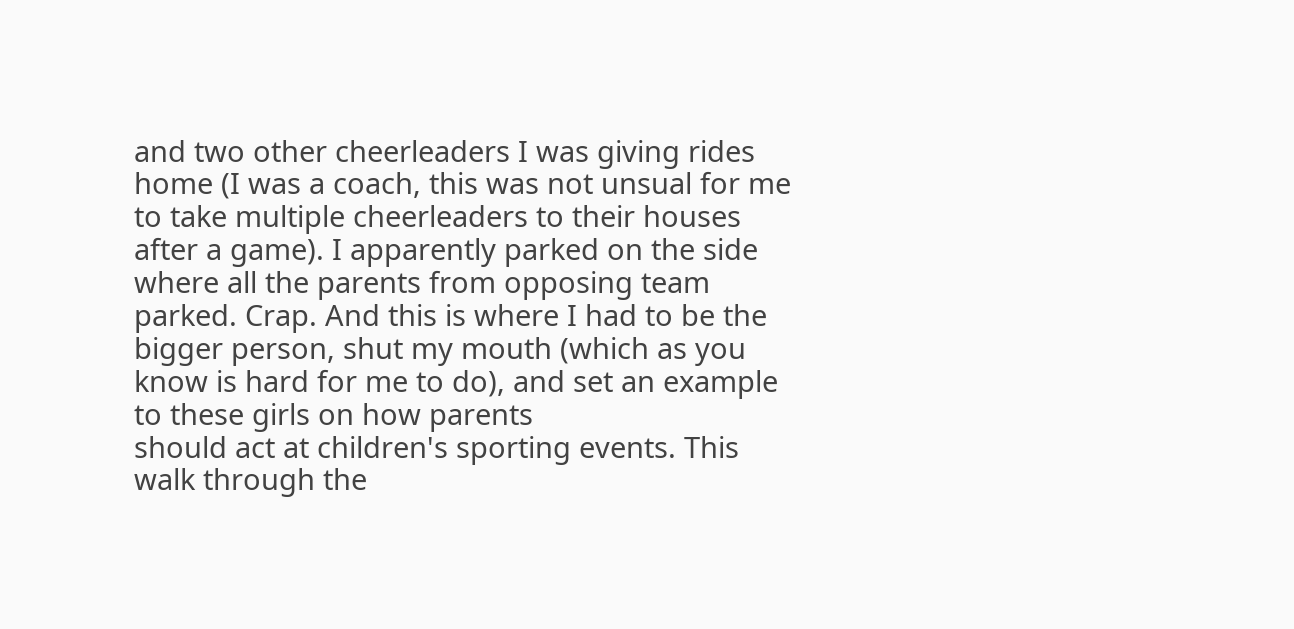and two other cheerleaders I was giving rides home (I was a coach, this was not unsual for me to take multiple cheerleaders to their houses after a game). I apparently parked on the side where all the parents from opposing team parked. Crap. And this is where I had to be the bigger person, shut my mouth (which as you know is hard for me to do), and set an example to these girls on how parents
should act at children's sporting events. This walk through the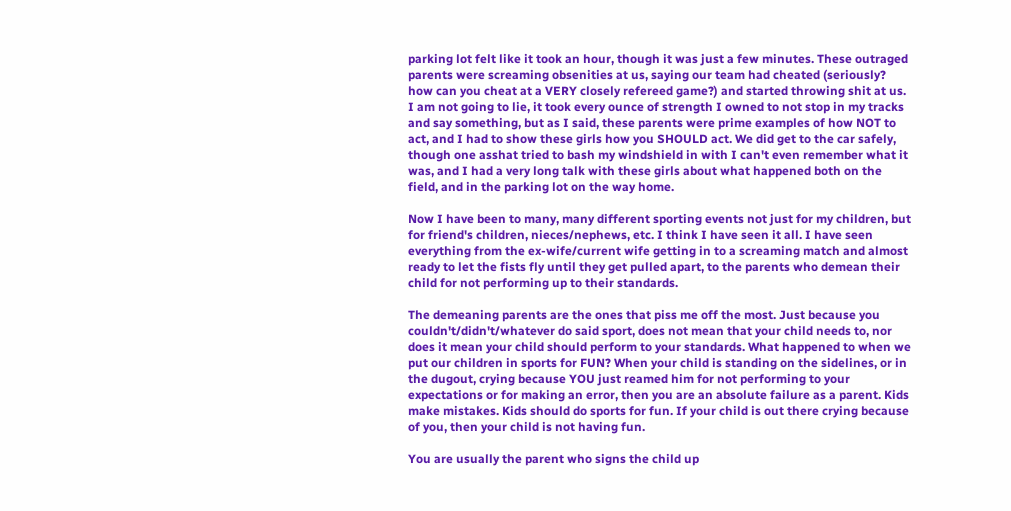parking lot felt like it took an hour, though it was just a few minutes. These outraged parents were screaming obsenities at us, saying our team had cheated (seriously? how can you cheat at a VERY closely refereed game?) and started throwing shit at us. I am not going to lie, it took every ounce of strength I owned to not stop in my tracks and say something, but as I said, these parents were prime examples of how NOT to act, and I had to show these girls how you SHOULD act. We did get to the car safely, though one asshat tried to bash my windshield in with I can't even remember what it was, and I had a very long talk with these girls about what happened both on the field, and in the parking lot on the way home.

Now I have been to many, many different sporting events not just for my children, but for friend's children, nieces/nephews, etc. I think I have seen it all. I have seen everything from the ex-wife/current wife getting in to a screaming match and almost ready to let the fists fly until they get pulled apart, to the parents who demean their child for not performing up to their standards.

The demeaning parents are the ones that piss me off the most. Just because you couldn't/didn't/whatever do said sport, does not mean that your child needs to, nor does it mean your child should perform to your standards. What happened to when we put our children in sports for FUN? When your child is standing on the sidelines, or in the dugout, crying because YOU just reamed him for not performing to your expectations or for making an error, then you are an absolute failure as a parent. Kids make mistakes. Kids should do sports for fun. If your child is out there crying because of you, then your child is not having fun.

You are usually the parent who signs the child up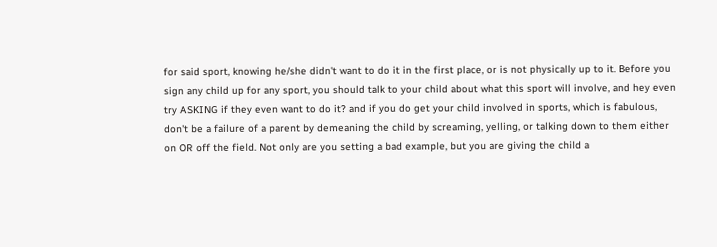for said sport, knowing he/she didn't want to do it in the first place, or is not physically up to it. Before you sign any child up for any sport, you should talk to your child about what this sport will involve, and hey even try ASKING if they even want to do it? and if you do get your child involved in sports, which is fabulous, don't be a failure of a parent by demeaning the child by screaming, yelling, or talking down to them either on OR off the field. Not only are you setting a bad example, but you are giving the child a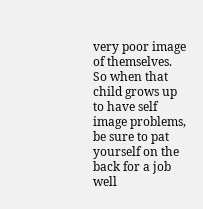very poor image of themselves. So when that child grows up to have self image problems, be sure to pat yourself on the back for a job well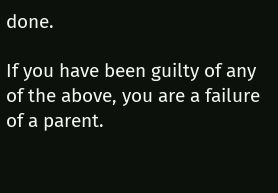done.

If you have been guilty of any of the above, you are a failure of a parent.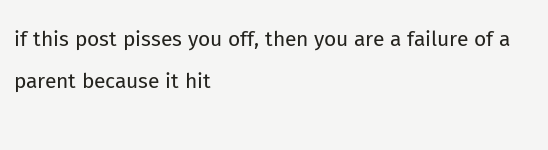if this post pisses you off, then you are a failure of a parent because it hit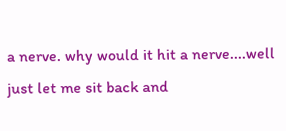a nerve. why would it hit a nerve....well just let me sit back and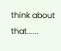think about that......